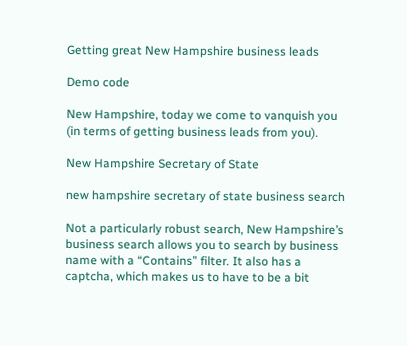Getting great New Hampshire business leads

Demo code

New Hampshire, today we come to vanquish you (in terms of getting business leads from you).

New Hampshire Secretary of State

new hampshire secretary of state business search

Not a particularly robust search, New Hampshire’s business search allows you to search by business name with a “Contains” filter. It also has a captcha, which makes us to have to be a bit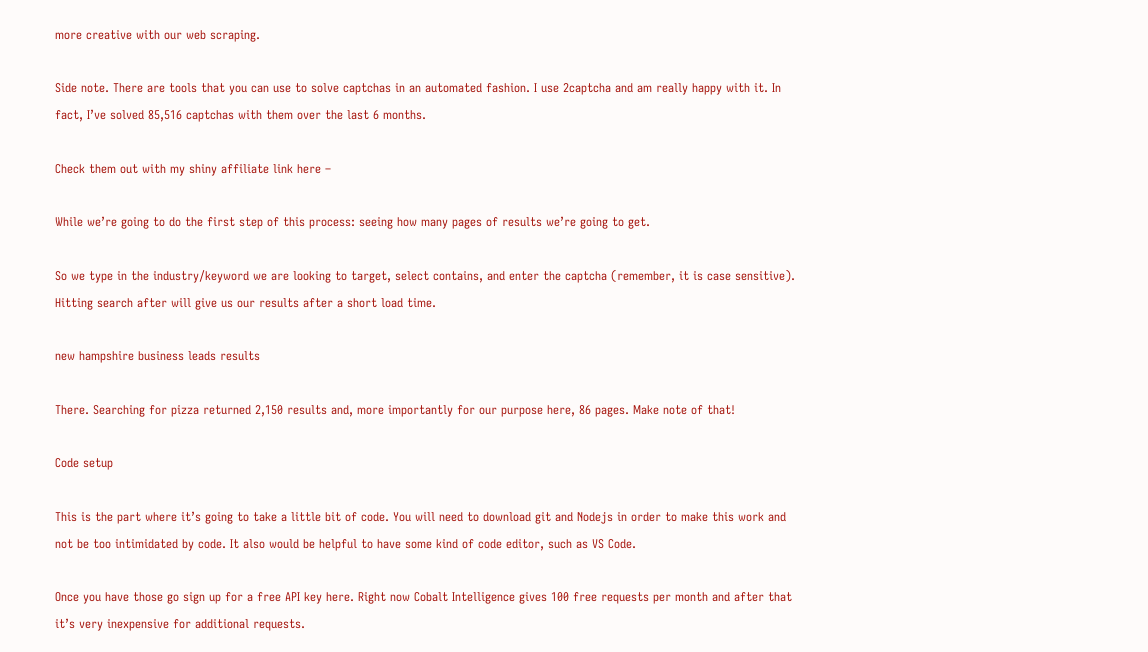more creative with our web scraping.

Side note. There are tools that you can use to solve captchas in an automated fashion. I use 2captcha and am really happy with it. In fact, I’ve solved 85,516 captchas with them over the last 6 months.

Check them out with my shiny affiliate link here –

While we’re going to do the first step of this process: seeing how many pages of results we’re going to get.

So we type in the industry/keyword we are looking to target, select contains, and enter the captcha (remember, it is case sensitive). Hitting search after will give us our results after a short load time.

new hampshire business leads results

There. Searching for pizza returned 2,150 results and, more importantly for our purpose here, 86 pages. Make note of that!

Code setup

This is the part where it’s going to take a little bit of code. You will need to download git and Nodejs in order to make this work and not be too intimidated by code. It also would be helpful to have some kind of code editor, such as VS Code.

Once you have those go sign up for a free API key here. Right now Cobalt Intelligence gives 100 free requests per month and after that it’s very inexpensive for additional requests.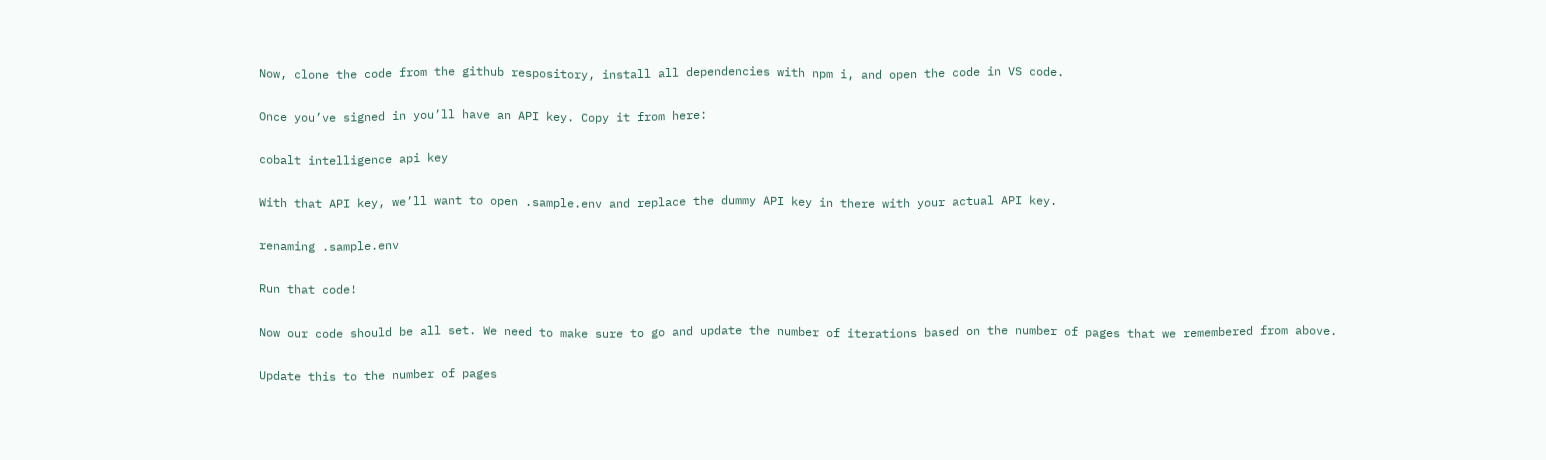Now, clone the code from the github respository, install all dependencies with npm i, and open the code in VS code.

Once you’ve signed in you’ll have an API key. Copy it from here:

cobalt intelligence api key

With that API key, we’ll want to open .sample.env and replace the dummy API key in there with your actual API key.

renaming .sample.env

Run that code!

Now our code should be all set. We need to make sure to go and update the number of iterations based on the number of pages that we remembered from above.

Update this to the number of pages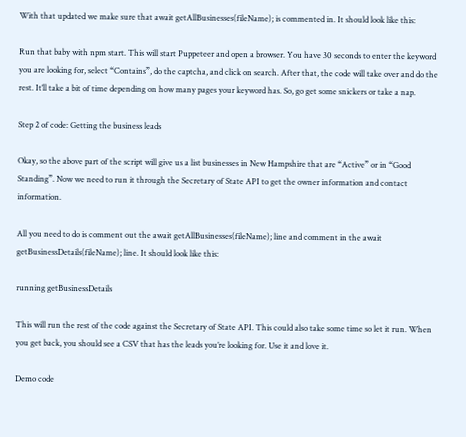With that updated we make sure that await getAllBusinesses(fileName); is commented in. It should look like this:

Run that baby with npm start. This will start Puppeteer and open a browser. You have 30 seconds to enter the keyword you are looking for, select “Contains”, do the captcha, and click on search. After that, the code will take over and do the rest. It’ll take a bit of time depending on how many pages your keyword has. So, go get some snickers or take a nap.

Step 2 of code: Getting the business leads

Okay, so the above part of the script will give us a list businesses in New Hampshire that are “Active” or in “Good Standing”. Now we need to run it through the Secretary of State API to get the owner information and contact information.

All you need to do is comment out the await getAllBusinesses(fileName); line and comment in the await getBusinessDetails(fileName); line. It should look like this:

running getBusinessDetails

This will run the rest of the code against the Secretary of State API. This could also take some time so let it run. When you get back, you should see a CSV that has the leads you’re looking for. Use it and love it.

Demo code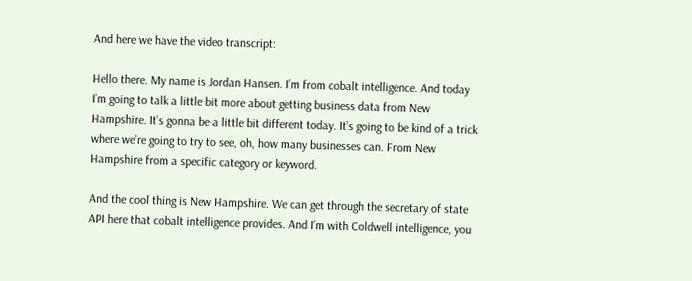And here we have the video transcript:

Hello there. My name is Jordan Hansen. I’m from cobalt intelligence. And today I’m going to talk a little bit more about getting business data from New Hampshire. It’s gonna be a little bit different today. It’s going to be kind of a trick where we’re going to try to see, oh, how many businesses can. From New Hampshire from a specific category or keyword.

And the cool thing is New Hampshire. We can get through the secretary of state API here that cobalt intelligence provides. And I’m with Coldwell intelligence, you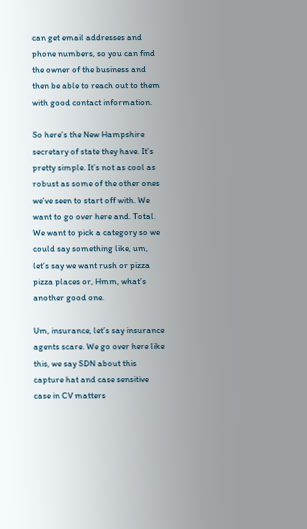can get email addresses and phone numbers, so you can find the owner of the business and then be able to reach out to them with good contact information.

So here’s the New Hampshire secretary of state they have. It’s pretty simple. It’s not as cool as robust as some of the other ones we’ve seen to start off with. We want to go over here and. Total. We want to pick a category so we could say something like, um, let’s say we want rush or pizza pizza places or, Hmm, what’s another good one.

Um, insurance, let’s say insurance agents scare. We go over here like this, we say SDN about this capture hat and case sensitive case in CV matters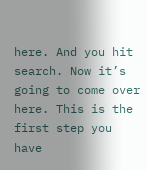here. And you hit search. Now it’s going to come over here. This is the first step you have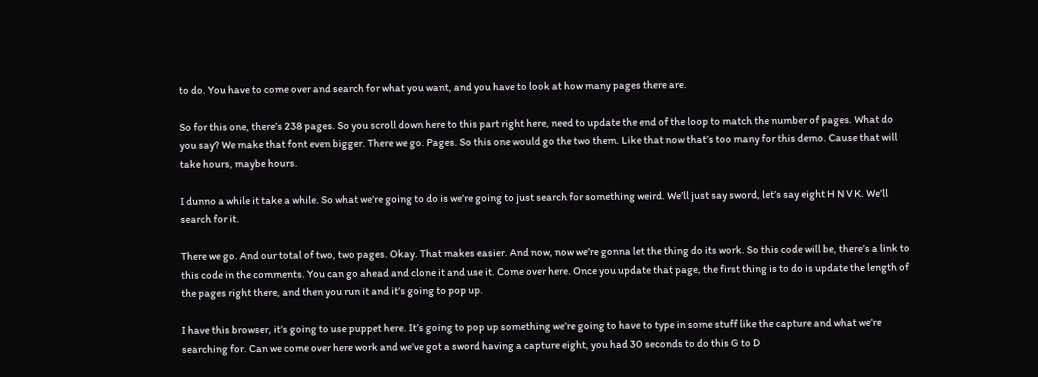to do. You have to come over and search for what you want, and you have to look at how many pages there are.

So for this one, there’s 238 pages. So you scroll down here to this part right here, need to update the end of the loop to match the number of pages. What do you say? We make that font even bigger. There we go. Pages. So this one would go the two them. Like that now that’s too many for this demo. Cause that will take hours, maybe hours.

I dunno a while it take a while. So what we’re going to do is we’re going to just search for something weird. We’ll just say sword, let’s say eight H N V K. We’ll search for it.

There we go. And our total of two, two pages. Okay. That makes easier. And now, now we’re gonna let the thing do its work. So this code will be, there’s a link to this code in the comments. You can go ahead and clone it and use it. Come over here. Once you update that page, the first thing is to do is update the length of the pages right there, and then you run it and it’s going to pop up.

I have this browser, it’s going to use puppet here. It’s going to pop up something we’re going to have to type in some stuff like the capture and what we’re searching for. Can we come over here work and we’ve got a sword having a capture eight, you had 30 seconds to do this G to D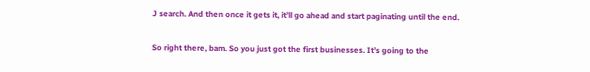J search. And then once it gets it, it’ll go ahead and start paginating until the end.

So right there, bam. So you just got the first businesses. It’s going to the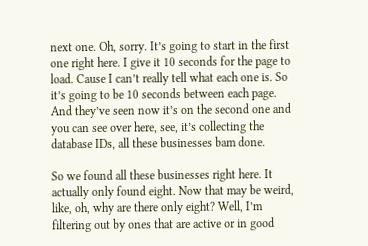next one. Oh, sorry. It’s going to start in the first one right here. I give it 10 seconds for the page to load. Cause I can’t really tell what each one is. So it’s going to be 10 seconds between each page. And they’ve seen now it’s on the second one and you can see over here, see, it’s collecting the database IDs, all these businesses bam done.

So we found all these businesses right here. It actually only found eight. Now that may be weird, like, oh, why are there only eight? Well, I’m filtering out by ones that are active or in good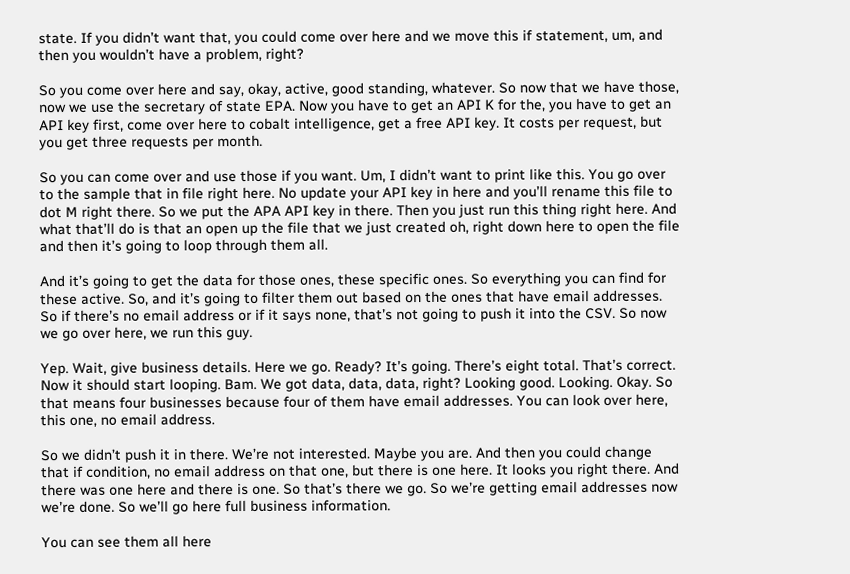state. If you didn’t want that, you could come over here and we move this if statement, um, and then you wouldn’t have a problem, right?

So you come over here and say, okay, active, good standing, whatever. So now that we have those, now we use the secretary of state EPA. Now you have to get an API K for the, you have to get an API key first, come over here to cobalt intelligence, get a free API key. It costs per request, but you get three requests per month.

So you can come over and use those if you want. Um, I didn’t want to print like this. You go over to the sample that in file right here. No update your API key in here and you’ll rename this file to dot M right there. So we put the APA API key in there. Then you just run this thing right here. And what that’ll do is that an open up the file that we just created oh, right down here to open the file and then it’s going to loop through them all.

And it’s going to get the data for those ones, these specific ones. So everything you can find for these active. So, and it’s going to filter them out based on the ones that have email addresses. So if there’s no email address or if it says none, that’s not going to push it into the CSV. So now we go over here, we run this guy.

Yep. Wait, give business details. Here we go. Ready? It’s going. There’s eight total. That’s correct. Now it should start looping. Bam. We got data, data, data, right? Looking good. Looking. Okay. So that means four businesses because four of them have email addresses. You can look over here, this one, no email address.

So we didn’t push it in there. We’re not interested. Maybe you are. And then you could change that if condition, no email address on that one, but there is one here. It looks you right there. And there was one here and there is one. So that’s there we go. So we’re getting email addresses now we’re done. So we’ll go here full business information.

You can see them all here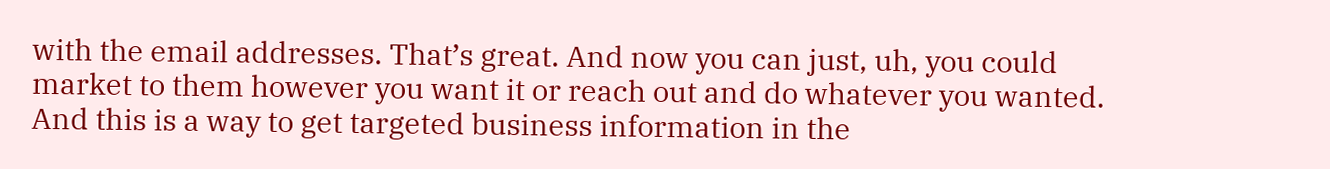with the email addresses. That’s great. And now you can just, uh, you could market to them however you want it or reach out and do whatever you wanted. And this is a way to get targeted business information in the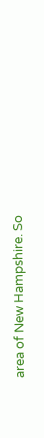area of New Hampshire. So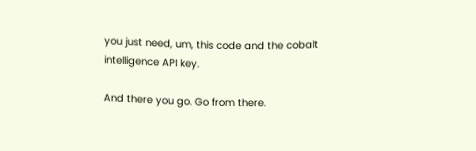you just need, um, this code and the cobalt intelligence API key.

And there you go. Go from there.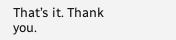That’s it. Thank you.